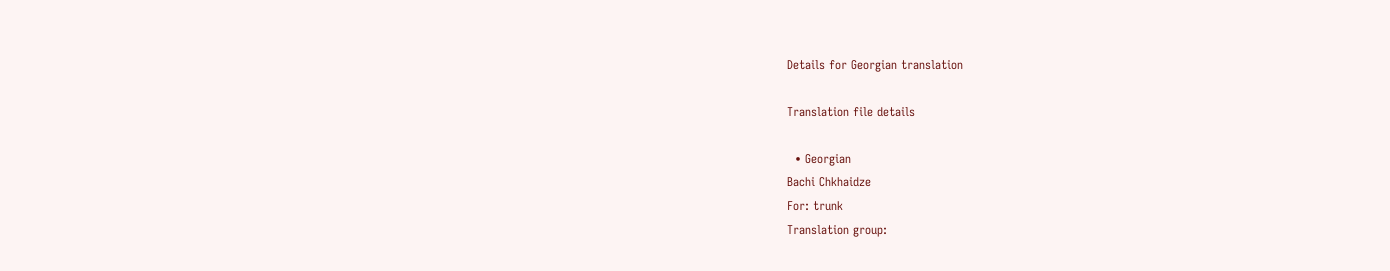Details for Georgian translation

Translation file details

  • Georgian
Bachi Chkhaidze
For: trunk
Translation group: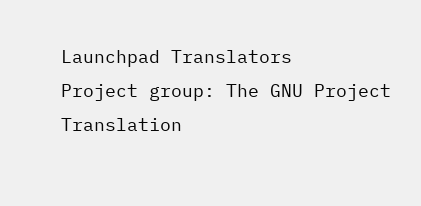Launchpad Translators
Project group: The GNU Project
Translation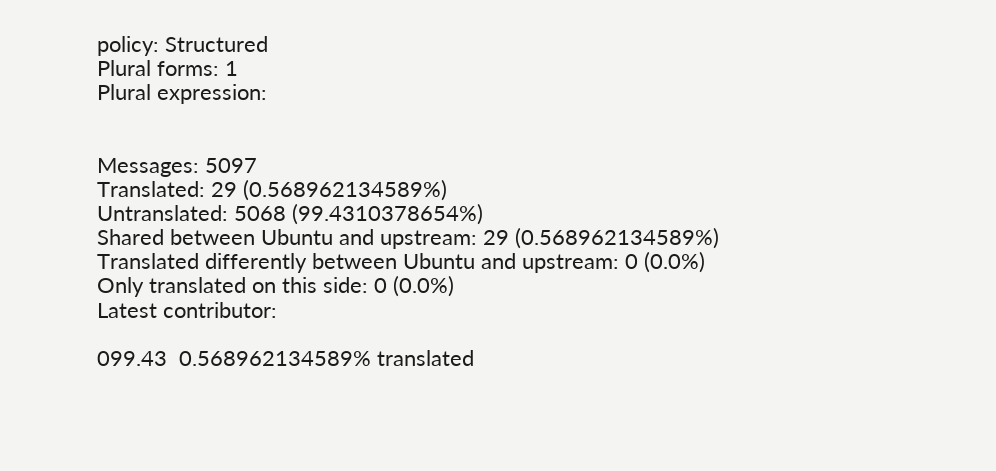policy: Structured
Plural forms: 1
Plural expression:


Messages: 5097
Translated: 29 (0.568962134589%)
Untranslated: 5068 (99.4310378654%)
Shared between Ubuntu and upstream: 29 (0.568962134589%)
Translated differently between Ubuntu and upstream: 0 (0.0%)
Only translated on this side: 0 (0.0%)
Latest contributor:

099.43  0.568962134589% translated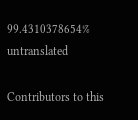99.4310378654% untranslated

Contributors to this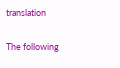translation

The following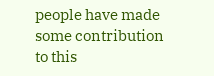people have made some contribution to this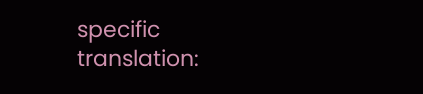specific translation: